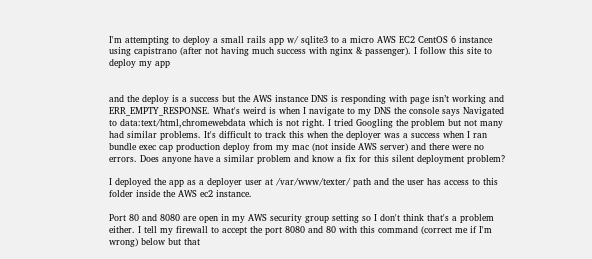I'm attempting to deploy a small rails app w/ sqlite3 to a micro AWS EC2 CentOS 6 instance using capistrano (after not having much success with nginx & passenger). I follow this site to deploy my app


and the deploy is a success but the AWS instance DNS is responding with page isn’t working and ERR_EMPTY_RESPONSE. What's weird is when I navigate to my DNS the console says Navigated to data:text/html,chromewebdata which is not right. I tried Googling the problem but not many had similar problems. It's difficult to track this when the deployer was a success when I ran bundle exec cap production deploy from my mac (not inside AWS server) and there were no errors. Does anyone have a similar problem and know a fix for this silent deployment problem?

I deployed the app as a deployer user at /var/www/texter/ path and the user has access to this folder inside the AWS ec2 instance.

Port 80 and 8080 are open in my AWS security group setting so I don't think that's a problem either. I tell my firewall to accept the port 8080 and 80 with this command (correct me if I'm wrong) below but that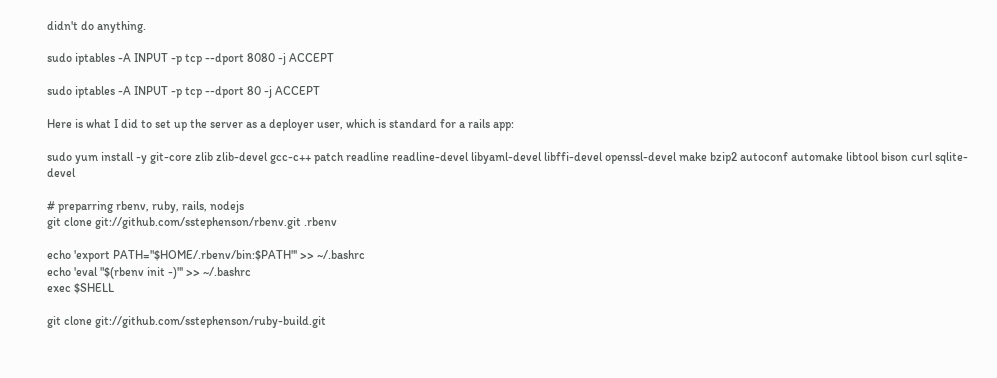didn't do anything.

sudo iptables -A INPUT -p tcp --dport 8080 -j ACCEPT

sudo iptables -A INPUT -p tcp --dport 80 -j ACCEPT

Here is what I did to set up the server as a deployer user, which is standard for a rails app:

sudo yum install -y git-core zlib zlib-devel gcc-c++ patch readline readline-devel libyaml-devel libffi-devel openssl-devel make bzip2 autoconf automake libtool bison curl sqlite-devel

# preparring rbenv, ruby, rails, nodejs
git clone git://github.com/sstephenson/rbenv.git .rbenv

echo 'export PATH="$HOME/.rbenv/bin:$PATH"' >> ~/.bashrc
echo 'eval "$(rbenv init -)"' >> ~/.bashrc
exec $SHELL

git clone git://github.com/sstephenson/ruby-build.git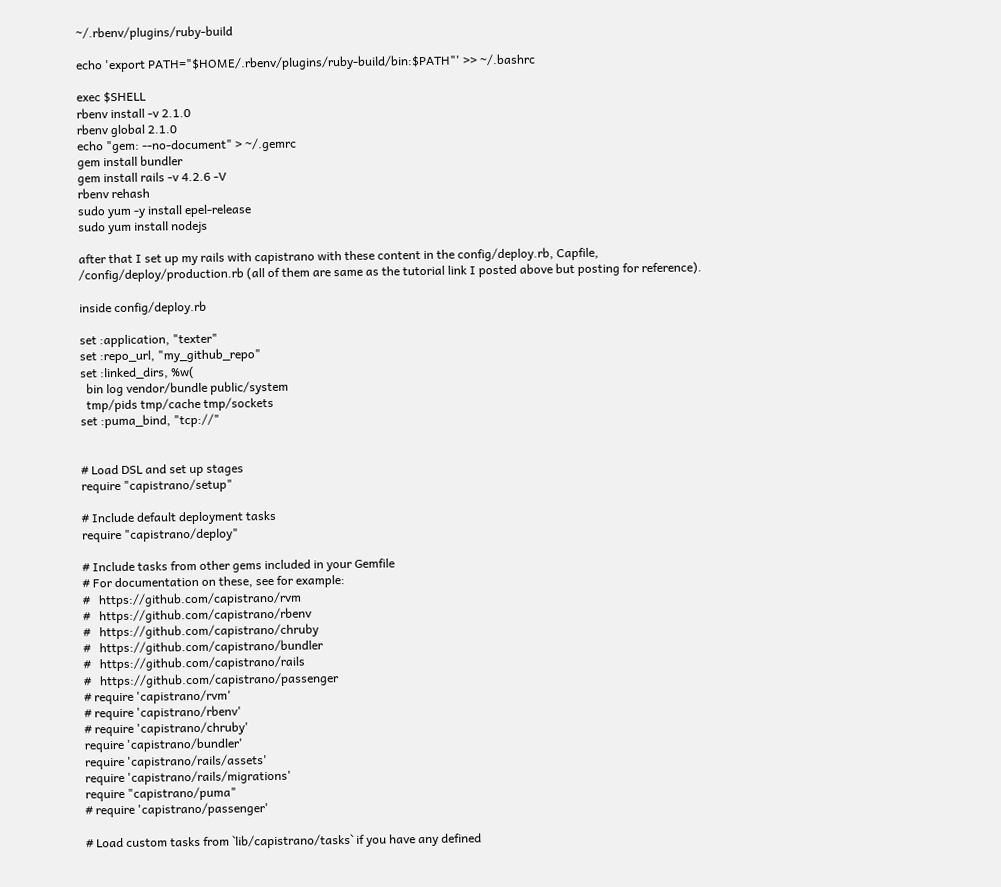~/.rbenv/plugins/ruby-build

echo 'export PATH="$HOME/.rbenv/plugins/ruby-build/bin:$PATH"' >> ~/.bashrc

exec $SHELL
rbenv install -v 2.1.0
rbenv global 2.1.0
echo "gem: --no-document" > ~/.gemrc
gem install bundler
gem install rails -v 4.2.6 -V
rbenv rehash
sudo yum -y install epel-release
sudo yum install nodejs

after that I set up my rails with capistrano with these content in the config/deploy.rb, Capfile, /config/deploy/production.rb (all of them are same as the tutorial link I posted above but posting for reference).

inside config/deploy.rb

set :application, "texter"
set :repo_url, "my_github_repo"
set :linked_dirs, %w(
  bin log vendor/bundle public/system
  tmp/pids tmp/cache tmp/sockets
set :puma_bind, "tcp://"


# Load DSL and set up stages
require "capistrano/setup"

# Include default deployment tasks
require "capistrano/deploy"

# Include tasks from other gems included in your Gemfile
# For documentation on these, see for example:
#   https://github.com/capistrano/rvm
#   https://github.com/capistrano/rbenv
#   https://github.com/capistrano/chruby
#   https://github.com/capistrano/bundler
#   https://github.com/capistrano/rails
#   https://github.com/capistrano/passenger
# require 'capistrano/rvm'
# require 'capistrano/rbenv'
# require 'capistrano/chruby'
require 'capistrano/bundler'
require 'capistrano/rails/assets'
require 'capistrano/rails/migrations'
require "capistrano/puma"
# require 'capistrano/passenger'

# Load custom tasks from `lib/capistrano/tasks` if you have any defined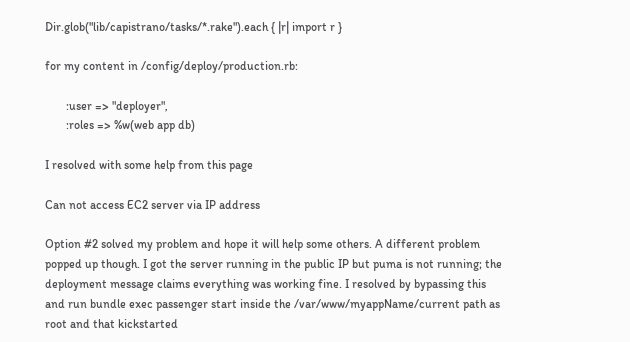Dir.glob("lib/capistrano/tasks/*.rake").each { |r| import r }

for my content in /config/deploy/production.rb:

       :user => "deployer",
       :roles => %w(web app db)

I resolved with some help from this page

Can not access EC2 server via IP address

Option #2 solved my problem and hope it will help some others. A different problem popped up though. I got the server running in the public IP but puma is not running; the deployment message claims everything was working fine. I resolved by bypassing this and run bundle exec passenger start inside the /var/www/myappName/current path as root and that kickstarted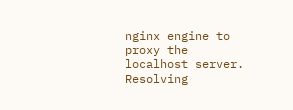nginx engine to proxy the localhost server. Resolving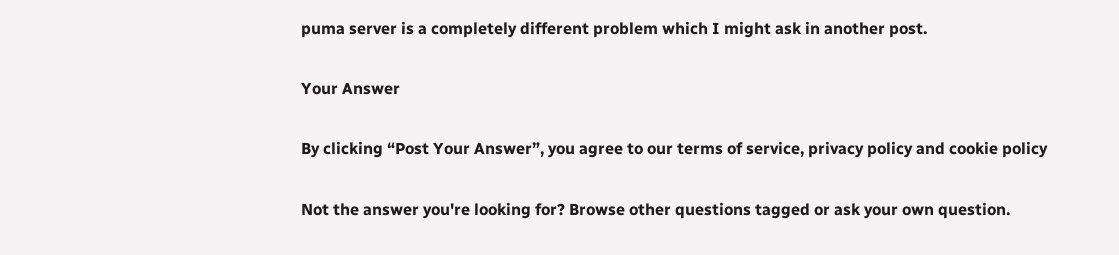puma server is a completely different problem which I might ask in another post.

Your Answer

By clicking “Post Your Answer”, you agree to our terms of service, privacy policy and cookie policy

Not the answer you're looking for? Browse other questions tagged or ask your own question.